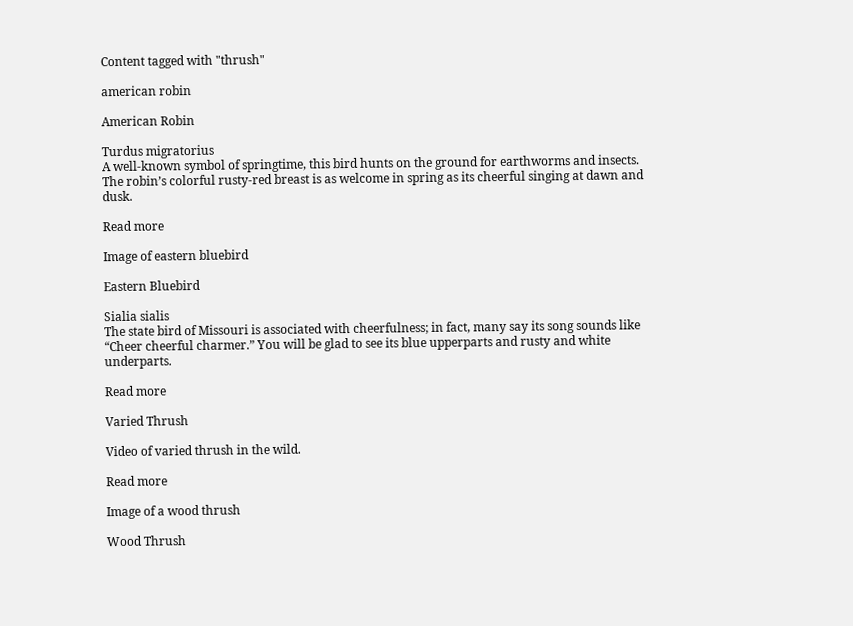Content tagged with "thrush"

american robin

American Robin

Turdus migratorius
A well-known symbol of springtime, this bird hunts on the ground for earthworms and insects. The robin’s colorful rusty-red breast is as welcome in spring as its cheerful singing at dawn and dusk.

Read more

Image of eastern bluebird

Eastern Bluebird

Sialia sialis
The state bird of Missouri is associated with cheerfulness; in fact, many say its song sounds like “Cheer cheerful charmer.” You will be glad to see its blue upperparts and rusty and white underparts.

Read more

Varied Thrush

Video of varied thrush in the wild.

Read more

Image of a wood thrush

Wood Thrush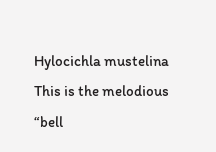Hylocichla mustelina
This is the melodious “bell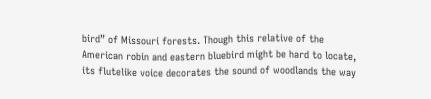bird” of Missouri forests. Though this relative of the American robin and eastern bluebird might be hard to locate, its flutelike voice decorates the sound of woodlands the way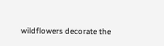wildflowers decorate the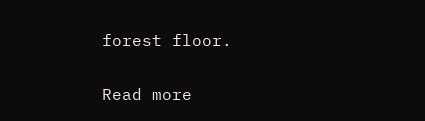forest floor.

Read more